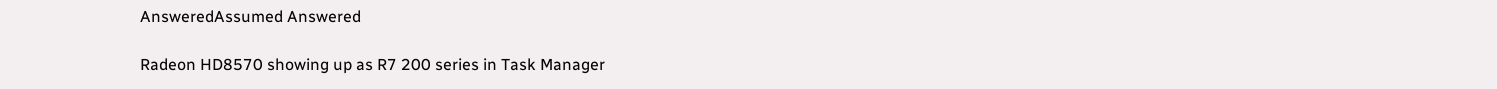AnsweredAssumed Answered

Radeon HD8570 showing up as R7 200 series in Task Manager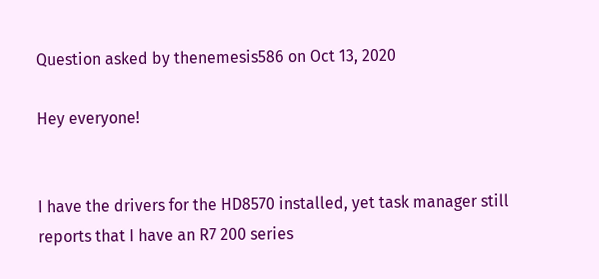Question asked by thenemesis586 on Oct 13, 2020

Hey everyone!


I have the drivers for the HD8570 installed, yet task manager still reports that I have an R7 200 series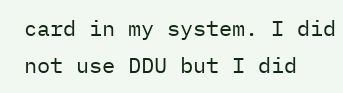card in my system. I did not use DDU but I did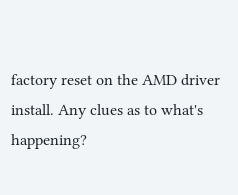factory reset on the AMD driver install. Any clues as to what's happening?